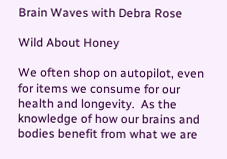Brain Waves with Debra Rose

Wild About Honey

We often shop on autopilot, even for items we consume for our health and longevity.  As the knowledge of how our brains and bodies benefit from what we are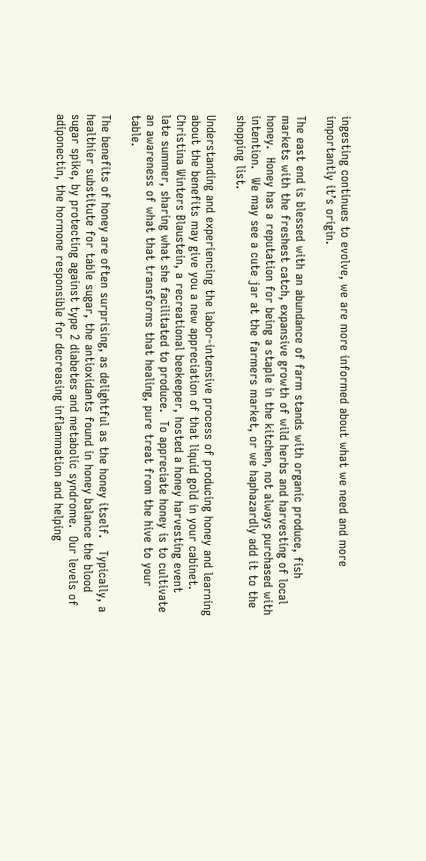ingesting continues to evolve, we are more informed about what we need and more importantly it’s origin.

The east end is blessed with an abundance of farm stands with organic produce, fish markets with the freshest catch, expansive growth of wild herbs and harvesting of local honey.  Honey has a reputation for being a staple in the kitchen, not always purchased with intention.  We may see a cute jar at the farmers market, or we haphazardly add it to the shopping list.

Understanding and experiencing the labor-intensive process of producing honey and learning about the benefits may give you a new appreciation of that liquid gold in your cabinet. Christina Winters Blaustein, a recreational beekeeper, hosted a honey harvesting event late summer, sharing what she facilitated to produce.  To appreciate honey is to cultivate an awareness of what that transforms that healing, pure treat from the hive to your table.

The benefits of honey are often surprising, as delightful as the honey itself.   Typically, a healthier substitute for table sugar, the antioxidants found in honey balance the blood sugar spike, by protecting against type 2 diabetes and metabolic syndrome.  Our levels of adiponectin, the hormone responsible for decreasing inflammation and helping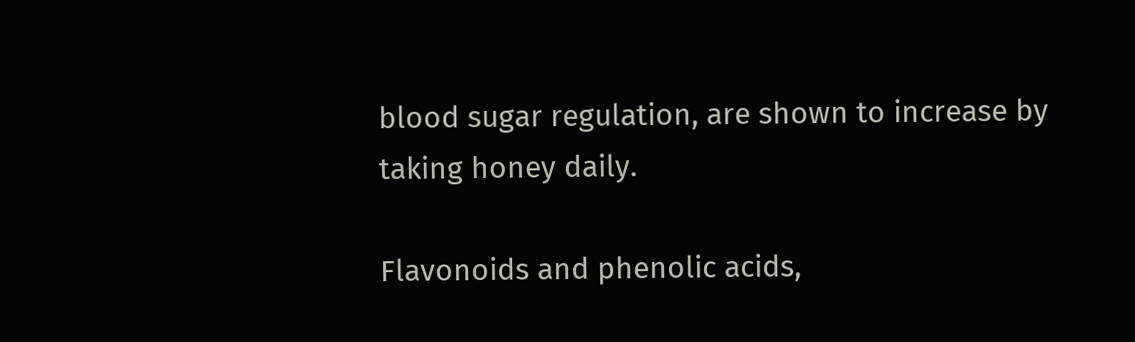blood sugar regulation, are shown to increase by taking honey daily.

Flavonoids and phenolic acids,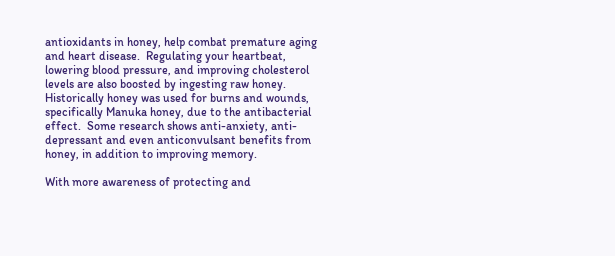antioxidants in honey, help combat premature aging and heart disease.  Regulating your heartbeat, lowering blood pressure, and improving cholesterol levels are also boosted by ingesting raw honey.  Historically honey was used for burns and wounds, specifically Manuka honey, due to the antibacterial effect.  Some research shows anti-anxiety, anti-depressant and even anticonvulsant benefits from honey, in addition to improving memory.

With more awareness of protecting and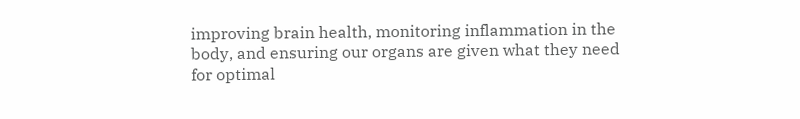improving brain health, monitoring inflammation in the body, and ensuring our organs are given what they need for optimal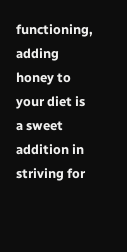functioning, adding honey to your diet is a sweet addition in striving for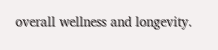overall wellness and longevity.